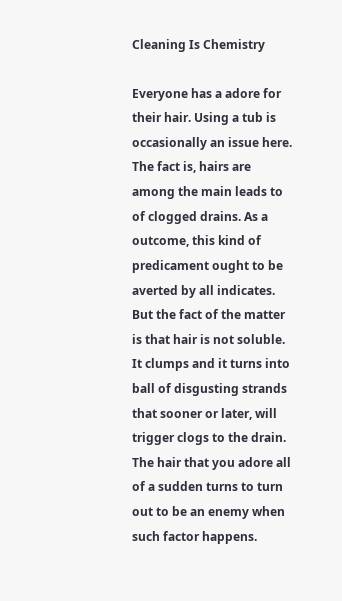Cleaning Is Chemistry

Everyone has a adore for their hair. Using a tub is occasionally an issue here. The fact is, hairs are among the main leads to of clogged drains. As a outcome, this kind of predicament ought to be averted by all indicates. But the fact of the matter is that hair is not soluble. It clumps and it turns into ball of disgusting strands that sooner or later, will trigger clogs to the drain. The hair that you adore all of a sudden turns to turn out to be an enemy when such factor happens.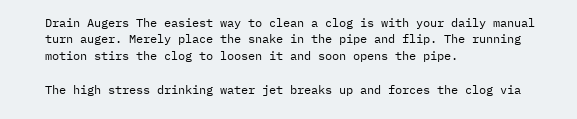Drain Augers The easiest way to clean a clog is with your daily manual turn auger. Merely place the snake in the pipe and flip. The running motion stirs the clog to loosen it and soon opens the pipe.

The high stress drinking water jet breaks up and forces the clog via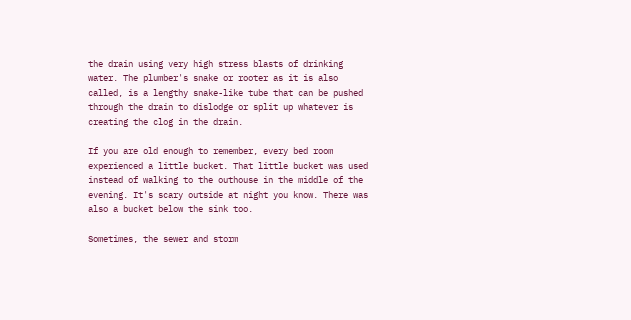the drain using very high stress blasts of drinking water. The plumber's snake or rooter as it is also called, is a lengthy snake-like tube that can be pushed through the drain to dislodge or split up whatever is creating the clog in the drain.

If you are old enough to remember, every bed room experienced a little bucket. That little bucket was used instead of walking to the outhouse in the middle of the evening. It's scary outside at night you know. There was also a bucket below the sink too.

Sometimes, the sewer and storm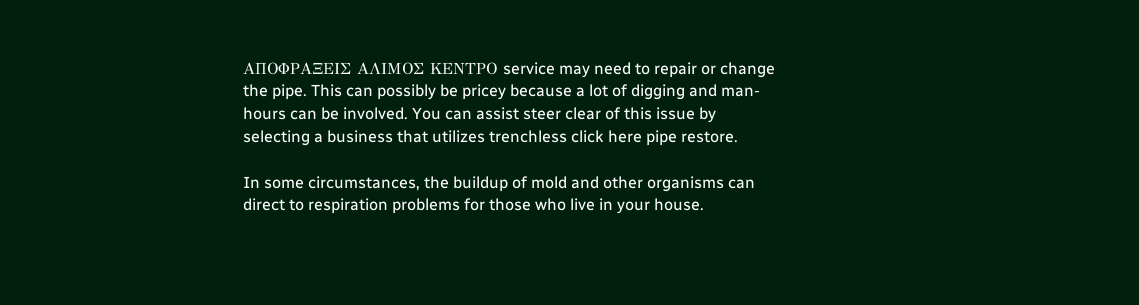ΑΠΟΦΡΑΞΕΙΣ ΑΛΙΜΟΣ ΚΕΝΤΡΟ service may need to repair or change the pipe. This can possibly be pricey because a lot of digging and man-hours can be involved. You can assist steer clear of this issue by selecting a business that utilizes trenchless click here pipe restore.

In some circumstances, the buildup of mold and other organisms can direct to respiration problems for those who live in your house.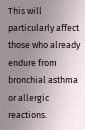This will particularly affect those who already endure from bronchial asthma or allergic reactions.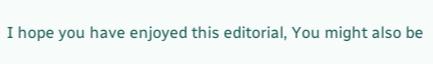I hope you have enjoyed this editorial, You might also be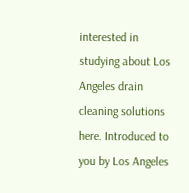interested in studying about Los Angeles drain cleaning solutions here. Introduced to you by Los Angeles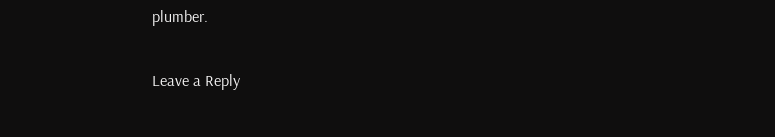plumber.

Leave a Reply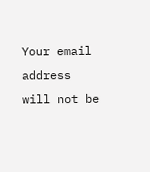Your email address will not be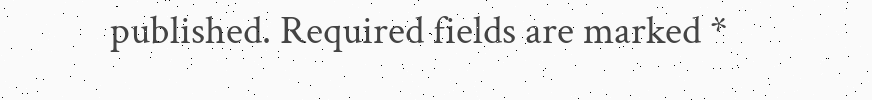published. Required fields are marked *